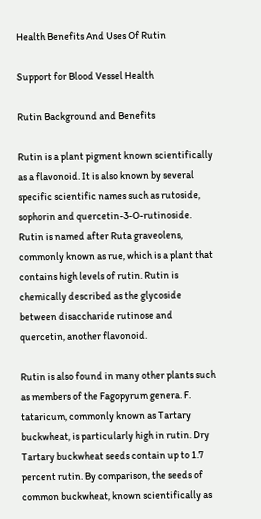Health Benefits And Uses Of Rutin

Support for Blood Vessel Health

Rutin Background and Benefits

Rutin is a plant pigment known scientifically as a flavonoid. It is also known by several specific scientific names such as rutoside, sophorin and quercetin-3-O-rutinoside. Rutin is named after Ruta graveolens, commonly known as rue, which is a plant that contains high levels of rutin. Rutin is chemically described as the glycoside between disaccharide rutinose and quercetin, another flavonoid.

Rutin is also found in many other plants such as members of the Fagopyrum genera. F. tataricum, commonly known as Tartary buckwheat, is particularly high in rutin. Dry Tartary buckwheat seeds contain up to 1.7 percent rutin. By comparison, the seeds of common buckwheat, known scientifically as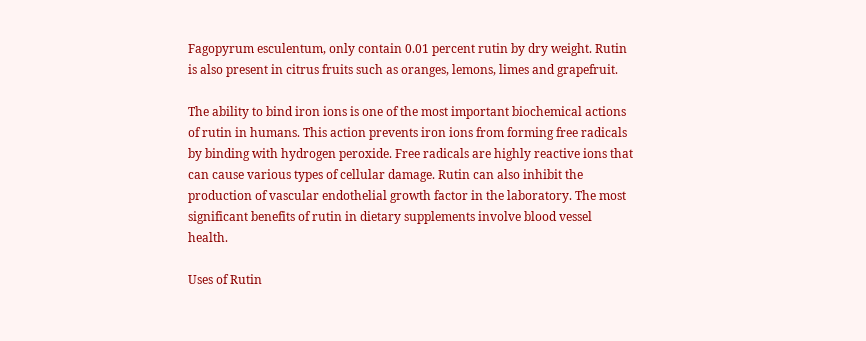Fagopyrum esculentum, only contain 0.01 percent rutin by dry weight. Rutin is also present in citrus fruits such as oranges, lemons, limes and grapefruit.

The ability to bind iron ions is one of the most important biochemical actions of rutin in humans. This action prevents iron ions from forming free radicals by binding with hydrogen peroxide. Free radicals are highly reactive ions that can cause various types of cellular damage. Rutin can also inhibit the production of vascular endothelial growth factor in the laboratory. The most significant benefits of rutin in dietary supplements involve blood vessel health.

Uses of Rutin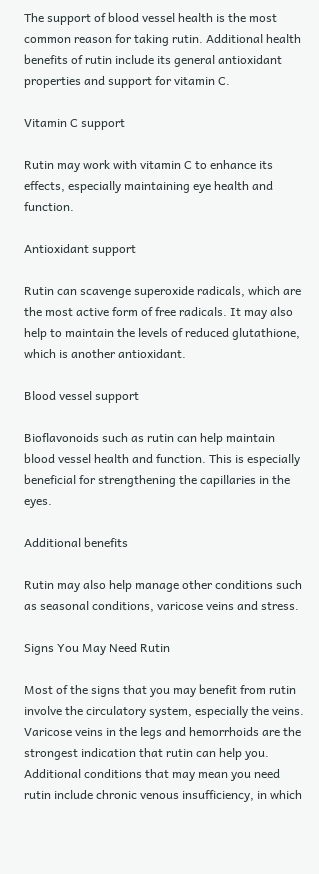The support of blood vessel health is the most common reason for taking rutin. Additional health benefits of rutin include its general antioxidant properties and support for vitamin C.

Vitamin C support

Rutin may work with vitamin C to enhance its effects, especially maintaining eye health and function.

Antioxidant support

Rutin can scavenge superoxide radicals, which are the most active form of free radicals. It may also help to maintain the levels of reduced glutathione, which is another antioxidant.

Blood vessel support

Bioflavonoids such as rutin can help maintain blood vessel health and function. This is especially beneficial for strengthening the capillaries in the eyes.

Additional benefits

Rutin may also help manage other conditions such as seasonal conditions, varicose veins and stress.

Signs You May Need Rutin

Most of the signs that you may benefit from rutin involve the circulatory system, especially the veins. Varicose veins in the legs and hemorrhoids are the strongest indication that rutin can help you. Additional conditions that may mean you need rutin include chronic venous insufficiency, in which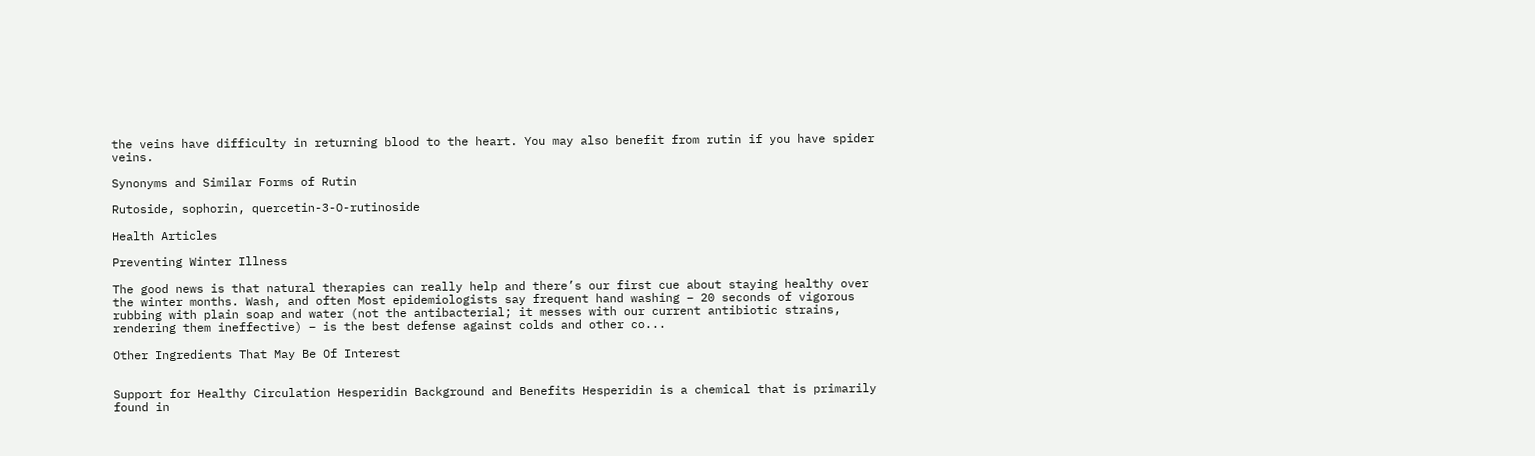the veins have difficulty in returning blood to the heart. You may also benefit from rutin if you have spider veins.

Synonyms and Similar Forms of Rutin

Rutoside, sophorin, quercetin-3-O-rutinoside

Health Articles

Preventing Winter Illness

The good news is that natural therapies can really help and there’s our first cue about staying healthy over the winter months. Wash, and often Most epidemiologists say frequent hand washing – 20 seconds of vigorous rubbing with plain soap and water (not the antibacterial; it messes with our current antibiotic strains, rendering them ineffective) – is the best defense against colds and other co...

Other Ingredients That May Be Of Interest


Support for Healthy Circulation Hesperidin Background and Benefits Hesperidin is a chemical that is primarily found in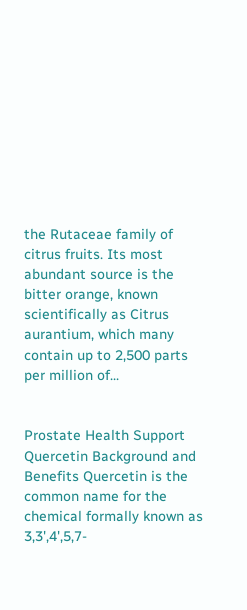the Rutaceae family of citrus fruits. Its most abundant source is the bitter orange, known scientifically as Citrus aurantium, which many contain up to 2,500 parts per million of...


Prostate Health Support Quercetin Background and Benefits Quercetin is the common name for the chemical formally known as 3,3',4',5,7-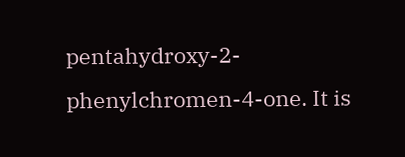pentahydroxy-2-phenylchromen-4-one. It is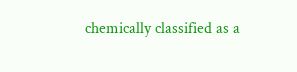chemically classified as a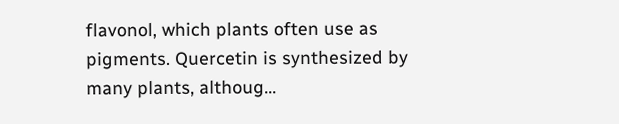flavonol, which plants often use as pigments. Quercetin is synthesized by many plants, althoug...